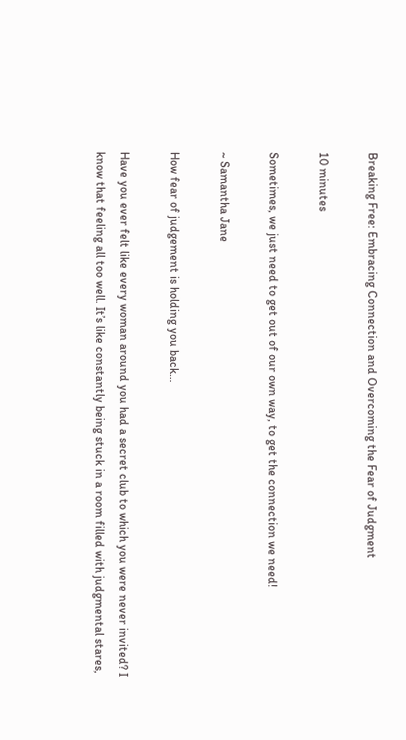Breaking Free: Embracing Connection and Overcoming the Fear of Judgment

10 minutes

Sometimes, we just need to get out of our own way, to get the connection we need!

~ Samantha Jane

How fear of judgement is holding you back…

Have you ever felt like every woman around you had a secret club to which you were never invited? I know that feeling all too well. It’s like constantly being stuck in a room filled with judgmental stares,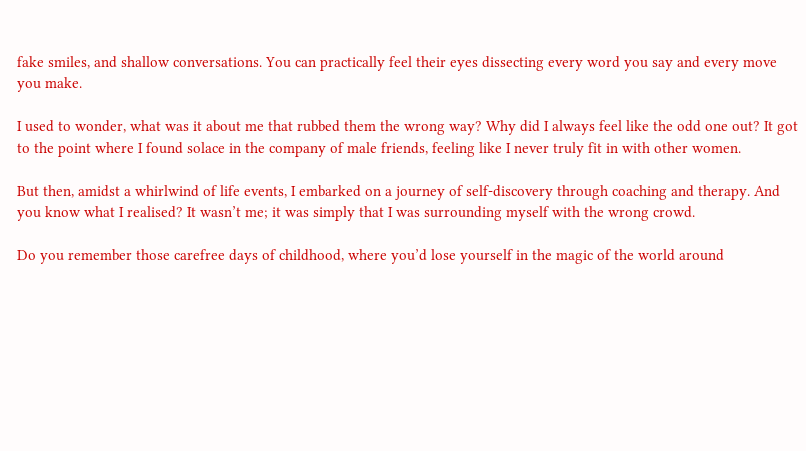fake smiles, and shallow conversations. You can practically feel their eyes dissecting every word you say and every move you make.

I used to wonder, what was it about me that rubbed them the wrong way? Why did I always feel like the odd one out? It got to the point where I found solace in the company of male friends, feeling like I never truly fit in with other women.

But then, amidst a whirlwind of life events, I embarked on a journey of self-discovery through coaching and therapy. And you know what I realised? It wasn’t me; it was simply that I was surrounding myself with the wrong crowd.

Do you remember those carefree days of childhood, where you’d lose yourself in the magic of the world around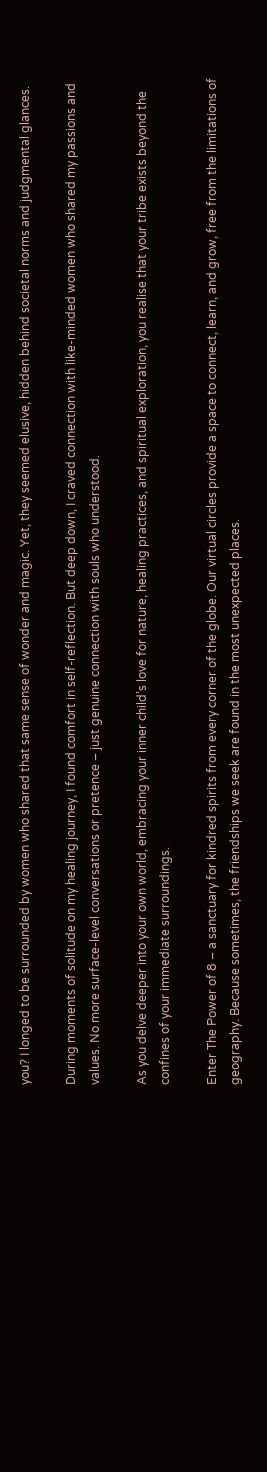you? I longed to be surrounded by women who shared that same sense of wonder and magic. Yet, they seemed elusive, hidden behind societal norms and judgmental glances.

During moments of solitude on my healing journey, I found comfort in self-reflection. But deep down, I craved connection with like-minded women who shared my passions and values. No more surface-level conversations or pretence – just genuine connection with souls who understood.

As you delve deeper into your own world, embracing your inner child’s love for nature, healing practices, and spiritual exploration, you realise that your tribe exists beyond the confines of your immediate surroundings.

Enter The Power of 8 – a sanctuary for kindred spirits from every corner of the globe. Our virtual circles provide a space to connect, learn, and grow, free from the limitations of geography. Because sometimes, the friendships we seek are found in the most unexpected places.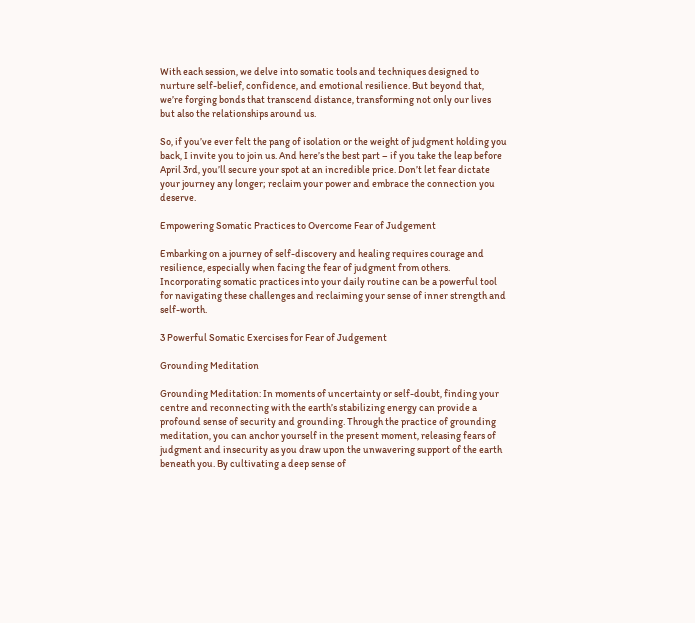With each session, we delve into somatic tools and techniques designed to nurture self-belief, confidence, and emotional resilience. But beyond that, we’re forging bonds that transcend distance, transforming not only our lives but also the relationships around us.

So, if you’ve ever felt the pang of isolation or the weight of judgment holding you back, I invite you to join us. And here’s the best part – if you take the leap before April 3rd, you’ll secure your spot at an incredible price. Don’t let fear dictate your journey any longer; reclaim your power and embrace the connection you deserve.

Empowering Somatic Practices to Overcome Fear of Judgement

Embarking on a journey of self-discovery and healing requires courage and resilience, especially when facing the fear of judgment from others. Incorporating somatic practices into your daily routine can be a powerful tool for navigating these challenges and reclaiming your sense of inner strength and self-worth.

3 Powerful Somatic Exercises for Fear of Judgement

Grounding Meditation

Grounding Meditation: In moments of uncertainty or self-doubt, finding your centre and reconnecting with the earth’s stabilizing energy can provide a profound sense of security and grounding. Through the practice of grounding meditation, you can anchor yourself in the present moment, releasing fears of judgment and insecurity as you draw upon the unwavering support of the earth beneath you. By cultivating a deep sense of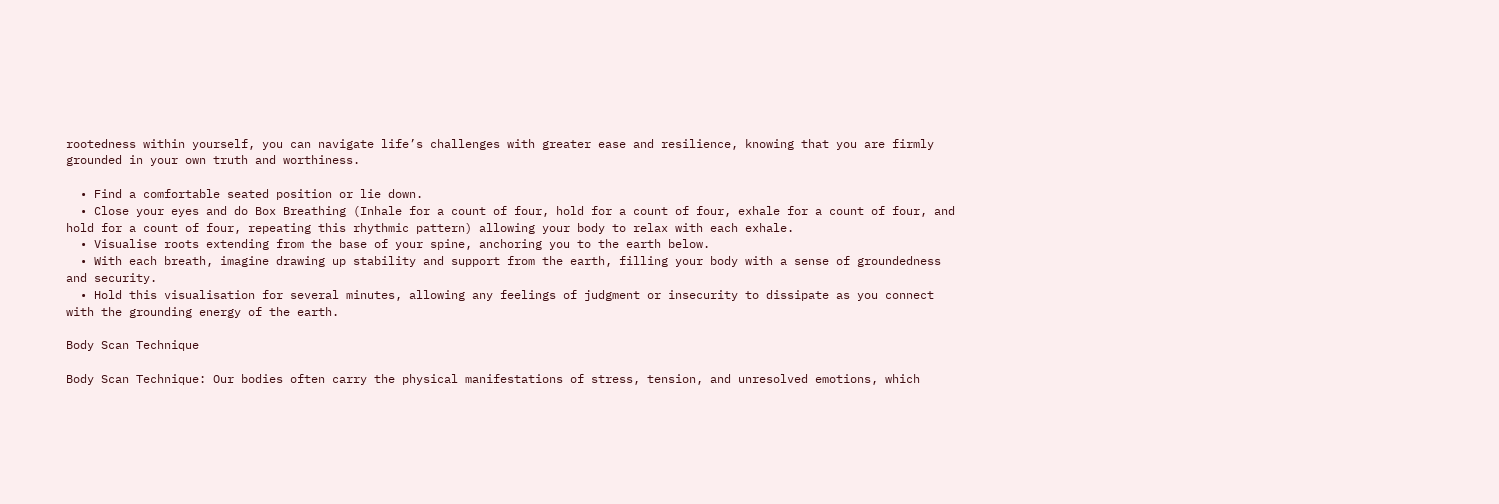rootedness within yourself, you can navigate life’s challenges with greater ease and resilience, knowing that you are firmly grounded in your own truth and worthiness.

  • Find a comfortable seated position or lie down.
  • Close your eyes and do Box Breathing (Inhale for a count of four, hold for a count of four, exhale for a count of four, and hold for a count of four, repeating this rhythmic pattern) allowing your body to relax with each exhale.
  • Visualise roots extending from the base of your spine, anchoring you to the earth below.
  • With each breath, imagine drawing up stability and support from the earth, filling your body with a sense of groundedness and security.
  • Hold this visualisation for several minutes, allowing any feelings of judgment or insecurity to dissipate as you connect with the grounding energy of the earth.

Body Scan Technique

Body Scan Technique: Our bodies often carry the physical manifestations of stress, tension, and unresolved emotions, which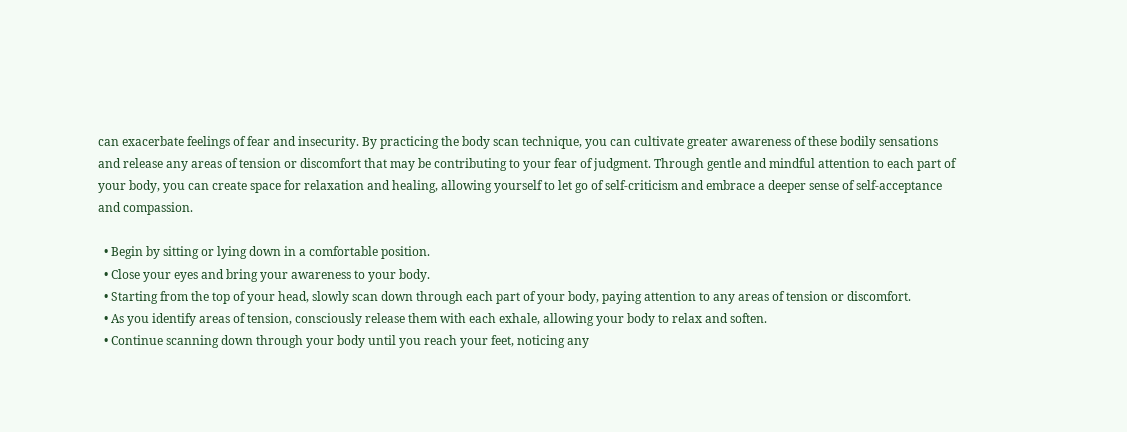can exacerbate feelings of fear and insecurity. By practicing the body scan technique, you can cultivate greater awareness of these bodily sensations and release any areas of tension or discomfort that may be contributing to your fear of judgment. Through gentle and mindful attention to each part of your body, you can create space for relaxation and healing, allowing yourself to let go of self-criticism and embrace a deeper sense of self-acceptance and compassion.

  • Begin by sitting or lying down in a comfortable position.
  • Close your eyes and bring your awareness to your body.
  • Starting from the top of your head, slowly scan down through each part of your body, paying attention to any areas of tension or discomfort.
  • As you identify areas of tension, consciously release them with each exhale, allowing your body to relax and soften.
  • Continue scanning down through your body until you reach your feet, noticing any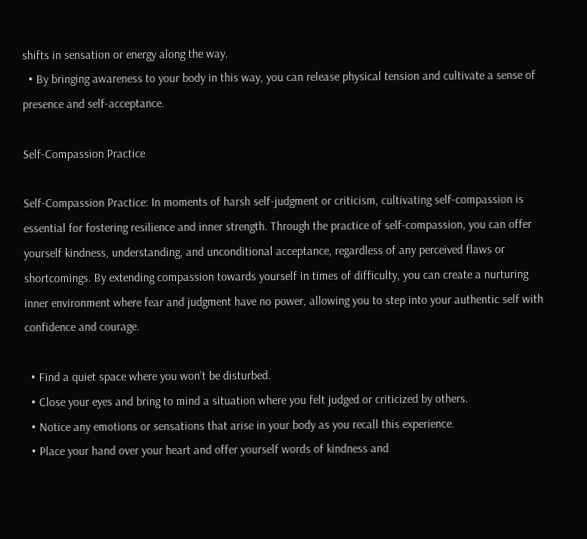shifts in sensation or energy along the way.
  • By bringing awareness to your body in this way, you can release physical tension and cultivate a sense of presence and self-acceptance.

Self-Compassion Practice

Self-Compassion Practice: In moments of harsh self-judgment or criticism, cultivating self-compassion is essential for fostering resilience and inner strength. Through the practice of self-compassion, you can offer yourself kindness, understanding, and unconditional acceptance, regardless of any perceived flaws or shortcomings. By extending compassion towards yourself in times of difficulty, you can create a nurturing inner environment where fear and judgment have no power, allowing you to step into your authentic self with confidence and courage.

  • Find a quiet space where you won’t be disturbed.
  • Close your eyes and bring to mind a situation where you felt judged or criticized by others.
  • Notice any emotions or sensations that arise in your body as you recall this experience.
  • Place your hand over your heart and offer yourself words of kindness and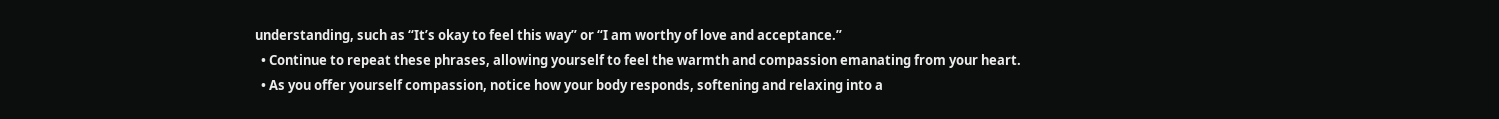understanding, such as “It’s okay to feel this way” or “I am worthy of love and acceptance.”
  • Continue to repeat these phrases, allowing yourself to feel the warmth and compassion emanating from your heart.
  • As you offer yourself compassion, notice how your body responds, softening and relaxing into a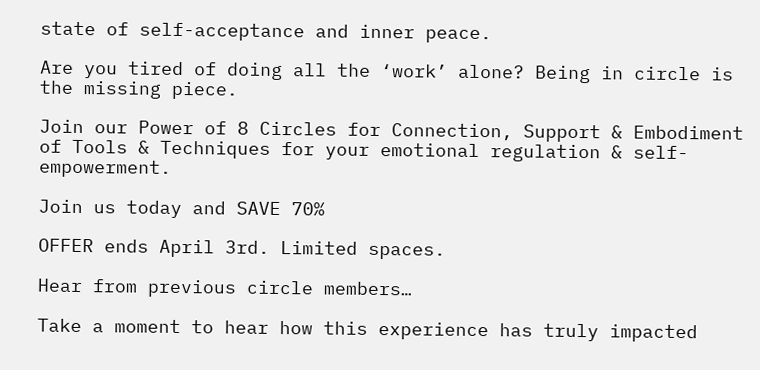state of self-acceptance and inner peace.

Are you tired of doing all the ‘work’ alone? Being in circle is the missing piece.

Join our Power of 8 Circles for Connection, Support & Embodiment of Tools & Techniques for your emotional regulation & self-empowerment.

Join us today and SAVE 70%

OFFER ends April 3rd. Limited spaces.

Hear from previous circle members…

Take a moment to hear how this experience has truly impacted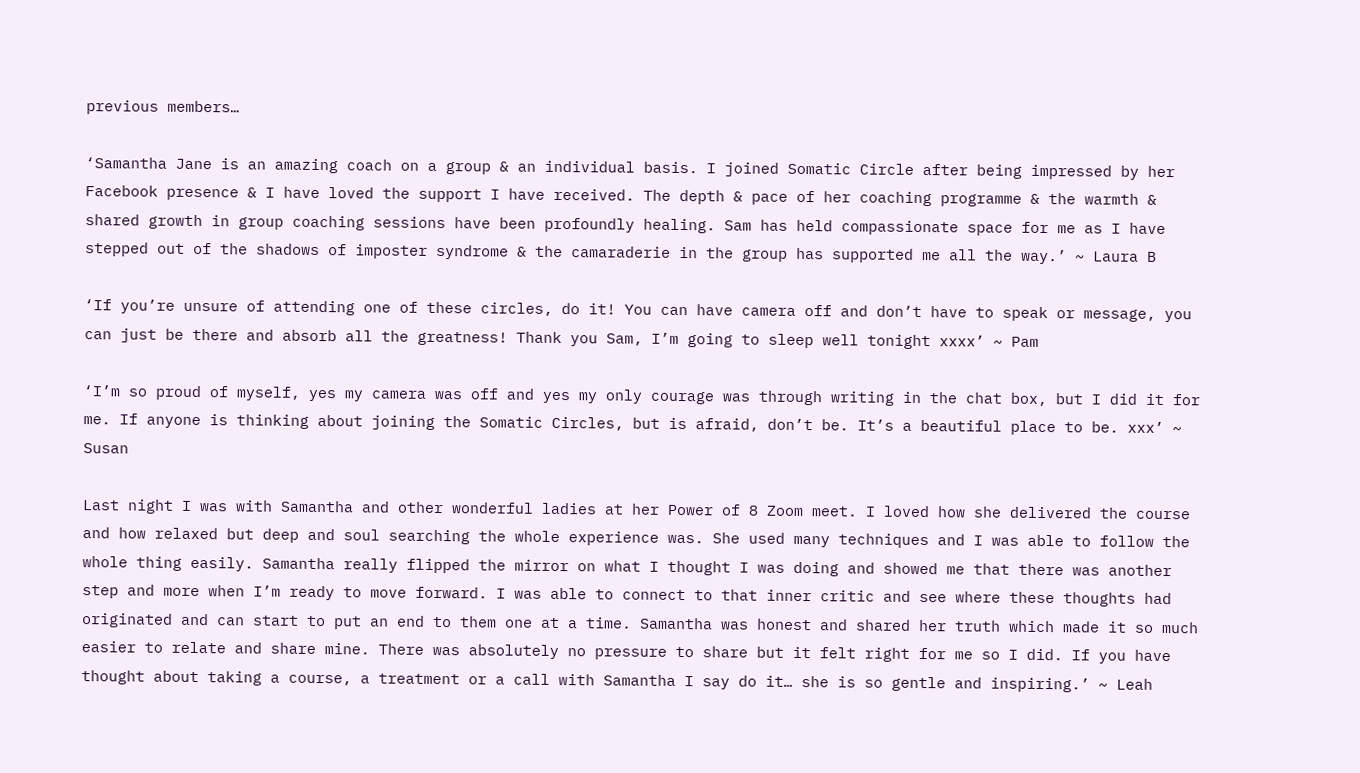previous members…

‘Samantha Jane is an amazing coach on a group & an individual basis. I joined Somatic Circle after being impressed by her Facebook presence & I have loved the support I have received. The depth & pace of her coaching programme & the warmth & shared growth in group coaching sessions have been profoundly healing. Sam has held compassionate space for me as I have stepped out of the shadows of imposter syndrome & the camaraderie in the group has supported me all the way.’ ~ Laura B

‘If you’re unsure of attending one of these circles, do it! You can have camera off and don’t have to speak or message, you can just be there and absorb all the greatness! Thank you Sam, I’m going to sleep well tonight xxxx’ ~ Pam

‘I’m so proud of myself, yes my camera was off and yes my only courage was through writing in the chat box, but I did it for me. If anyone is thinking about joining the Somatic Circles, but is afraid, don’t be. It’s a beautiful place to be. xxx’ ~ Susan

Last night I was with Samantha and other wonderful ladies at her Power of 8 Zoom meet. I loved how she delivered the course and how relaxed but deep and soul searching the whole experience was. She used many techniques and I was able to follow the whole thing easily. Samantha really flipped the mirror on what I thought I was doing and showed me that there was another step and more when I’m ready to move forward. I was able to connect to that inner critic and see where these thoughts had originated and can start to put an end to them one at a time. Samantha was honest and shared her truth which made it so much easier to relate and share mine. There was absolutely no pressure to share but it felt right for me so I did. If you have thought about taking a course, a treatment or a call with Samantha I say do it… she is so gentle and inspiring.’ ~ Leah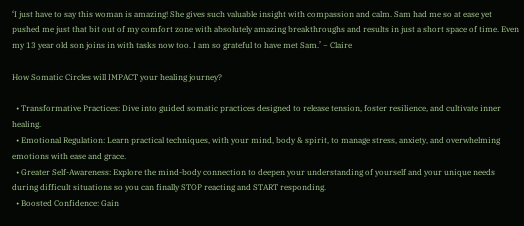‘I just have to say this woman is amazing! She gives such valuable insight with compassion and calm. Sam had me so at ease yet pushed me just that bit out of my comfort zone with absolutely amazing breakthroughs and results in just a short space of time. Even my 13 year old son joins in with tasks now too. I am so grateful to have met Sam.’ ~ Claire

How Somatic Circles will IMPACT your healing journey?

  • Transformative Practices: Dive into guided somatic practices designed to release tension, foster resilience, and cultivate inner healing.
  • Emotional Regulation: Learn practical techniques, with your mind, body & spirit, to manage stress, anxiety, and overwhelming emotions with ease and grace.
  • Greater Self-Awareness: Explore the mind-body connection to deepen your understanding of yourself and your unique needs during difficult situations so you can finally STOP reacting and START responding.
  • Boosted Confidence: Gain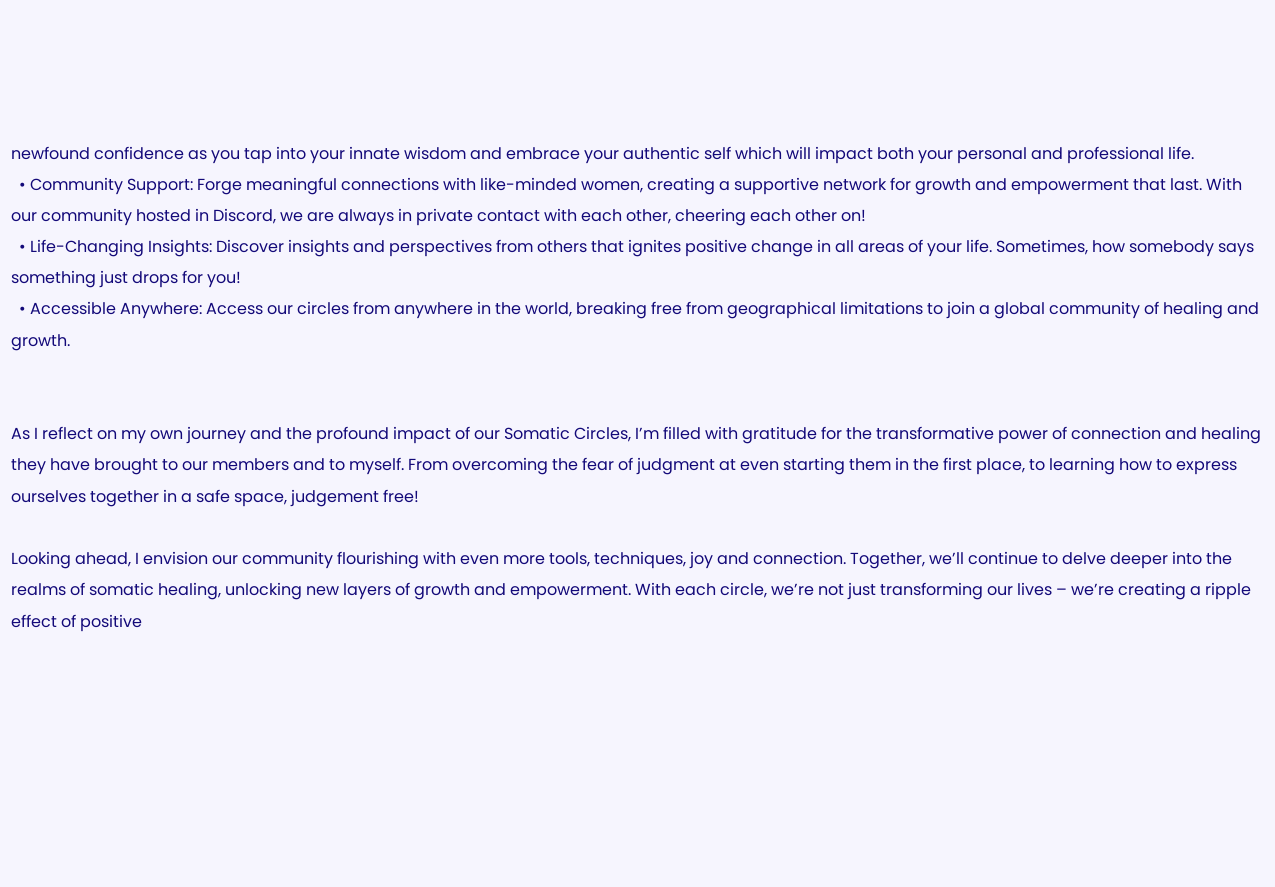newfound confidence as you tap into your innate wisdom and embrace your authentic self which will impact both your personal and professional life.
  • Community Support: Forge meaningful connections with like-minded women, creating a supportive network for growth and empowerment that last. With our community hosted in Discord, we are always in private contact with each other, cheering each other on!
  • Life-Changing Insights: Discover insights and perspectives from others that ignites positive change in all areas of your life. Sometimes, how somebody says something just drops for you!
  • Accessible Anywhere: Access our circles from anywhere in the world, breaking free from geographical limitations to join a global community of healing and growth.


As I reflect on my own journey and the profound impact of our Somatic Circles, I’m filled with gratitude for the transformative power of connection and healing they have brought to our members and to myself. From overcoming the fear of judgment at even starting them in the first place, to learning how to express ourselves together in a safe space, judgement free!

Looking ahead, I envision our community flourishing with even more tools, techniques, joy and connection. Together, we’ll continue to delve deeper into the realms of somatic healing, unlocking new layers of growth and empowerment. With each circle, we’re not just transforming our lives – we’re creating a ripple effect of positive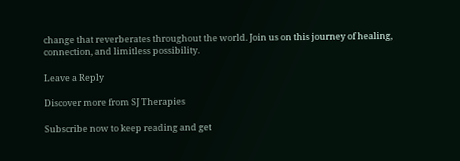change that reverberates throughout the world. Join us on this journey of healing, connection, and limitless possibility.

Leave a Reply

Discover more from SJ Therapies

Subscribe now to keep reading and get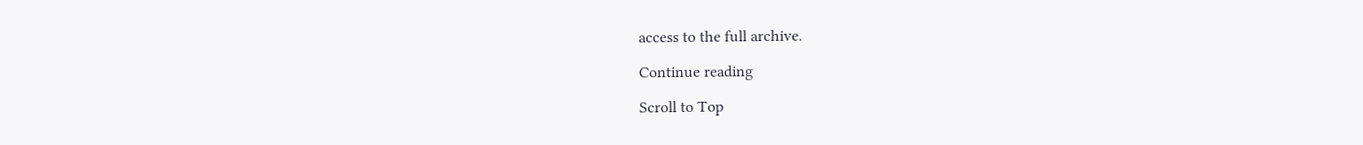access to the full archive.

Continue reading

Scroll to Top